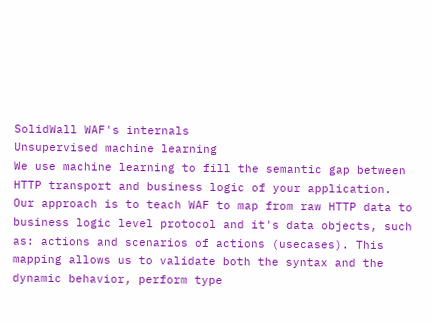SolidWall WAF's internals
Unsupervised machine learning
We use machine learning to fill the semantic gap between HTTP transport and business logic of your application.
Our approach is to teach WAF to map from raw HTTP data to business logic level protocol and it's data objects, such as: actions and scenarios of actions (usecases). This mapping allows us to validate both the syntax and the dynamic behavior, perform type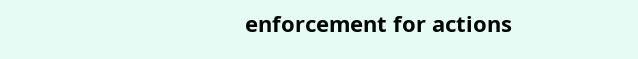enforcement for actions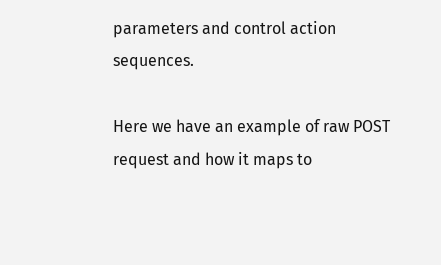parameters and control action sequences.

Here we have an example of raw POST request and how it maps to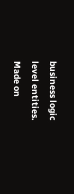business logic level entities.
Made on